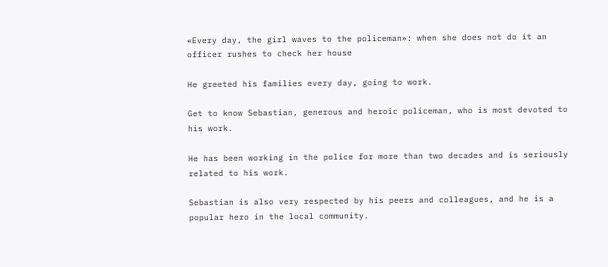«Every day, the girl waves to the policeman»: when she does not do it an officer rushes to check her house

He greeted his families every day, going to work.

Get to know Sebastian, generous and heroic policeman, who is most devoted to his work.

He has been working in the police for more than two decades and is seriously related to his work.

Sebastian is also very respected by his peers and colleagues, and he is a popular hero in the local community.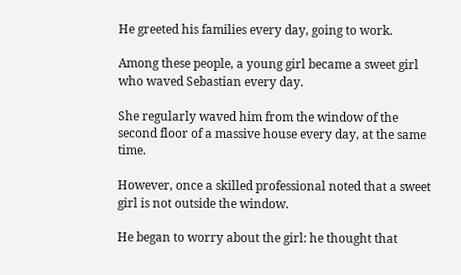He greeted his families every day, going to work.

Among these people, a young girl became a sweet girl who waved Sebastian every day.

She regularly waved him from the window of the second floor of a massive house every day, at the same time.

However, once a skilled professional noted that a sweet girl is not outside the window.

He began to worry about the girl: he thought that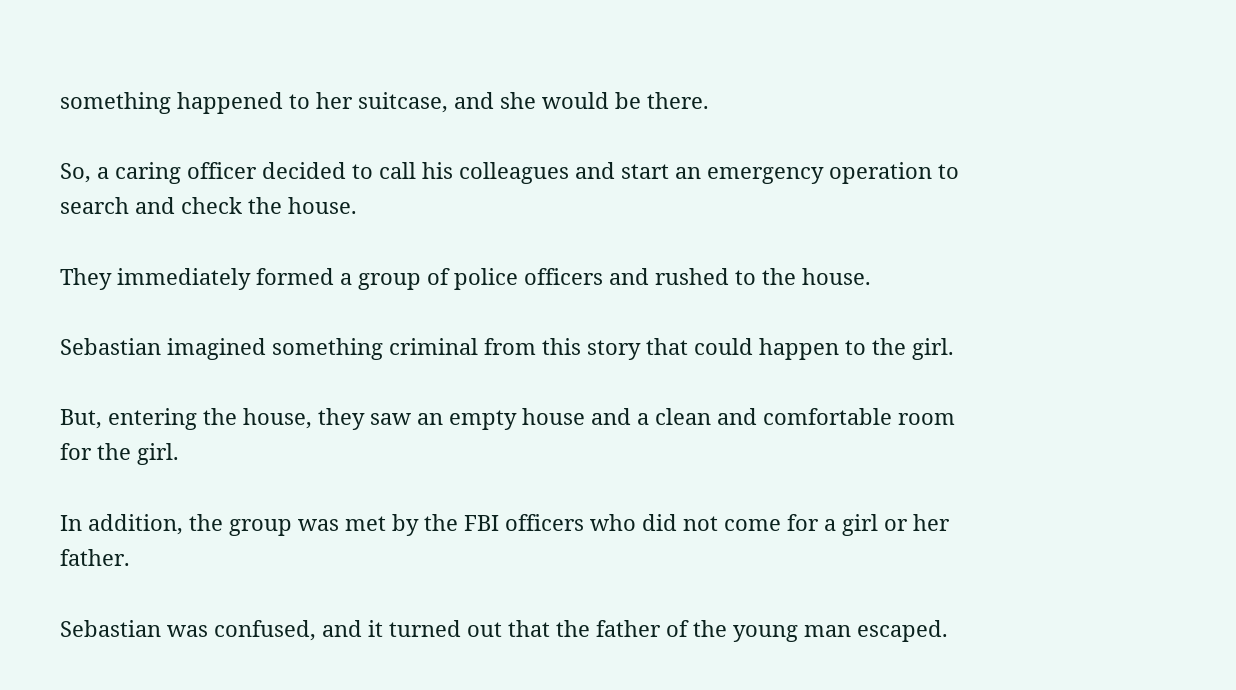something happened to her suitcase, and she would be there.

So, a caring officer decided to call his colleagues and start an emergency operation to search and check the house.

They immediately formed a group of police officers and rushed to the house.

Sebastian imagined something criminal from this story that could happen to the girl.

But, entering the house, they saw an empty house and a clean and comfortable room for the girl.

In addition, the group was met by the FBI officers who did not come for a girl or her father.

Sebastian was confused, and it turned out that the father of the young man escaped.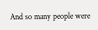And so many people were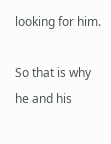looking for him.

So that is why he and his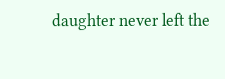daughter never left the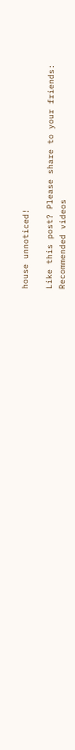house unnoticed!

Like this post? Please share to your friends:
Recommended videos